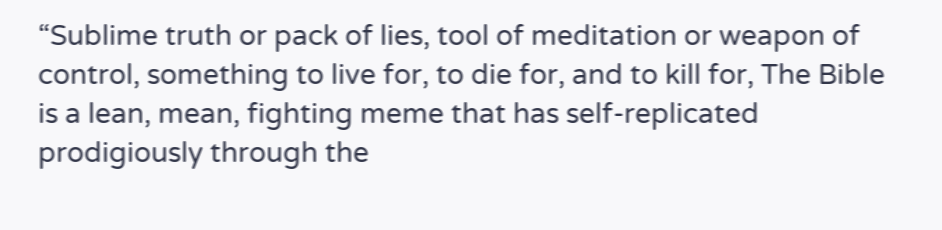“Sublime truth or pack of lies, tool of meditation or weapon of control, something to live for, to die for, and to kill for, The Bible is a lean, mean, fighting meme that has self-replicated prodigiously through the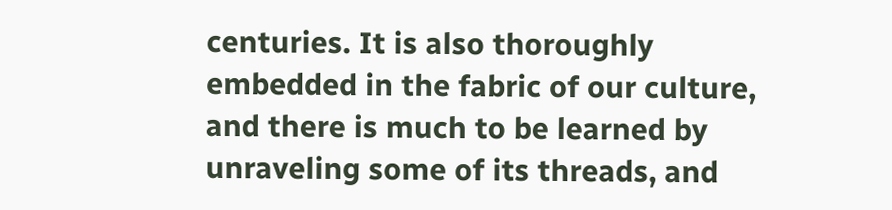centuries. It is also thoroughly embedded in the fabric of our culture, and there is much to be learned by unraveling some of its threads, and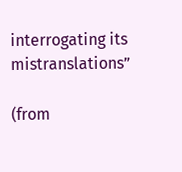interrogating its mistranslations”

(from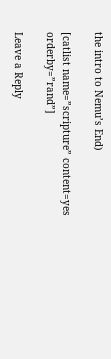the intro to Nemu’s End)

[catlist name=”scripture” content=yes orderby=”rand”]

Leave a Reply